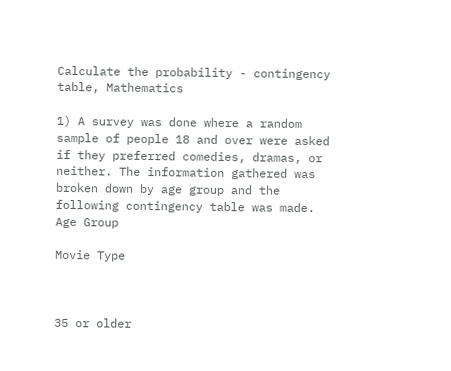Calculate the probability - contingency table, Mathematics

1) A survey was done where a random sample of people 18 and over were asked if they preferred comedies, dramas, or neither. The information gathered was broken down by age group and the following contingency table was made.
Age Group

Movie Type



35 or older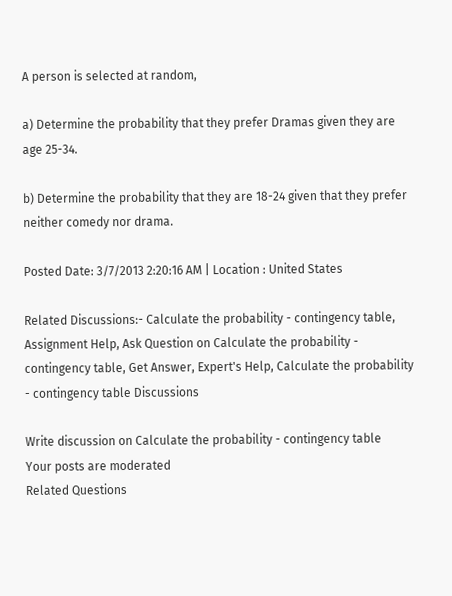A person is selected at random,

a) Determine the probability that they prefer Dramas given they are age 25-34.

b) Determine the probability that they are 18-24 given that they prefer neither comedy nor drama.

Posted Date: 3/7/2013 2:20:16 AM | Location : United States

Related Discussions:- Calculate the probability - contingency table, Assignment Help, Ask Question on Calculate the probability - contingency table, Get Answer, Expert's Help, Calculate the probability - contingency table Discussions

Write discussion on Calculate the probability - contingency table
Your posts are moderated
Related Questions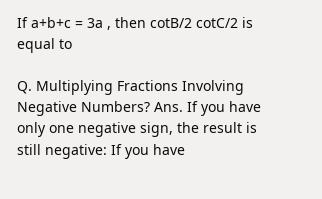If a+b+c = 3a , then cotB/2 cotC/2 is equal to

Q. Multiplying Fractions Involving Negative Numbers? Ans. If you have only one negative sign, the result is still negative: If you have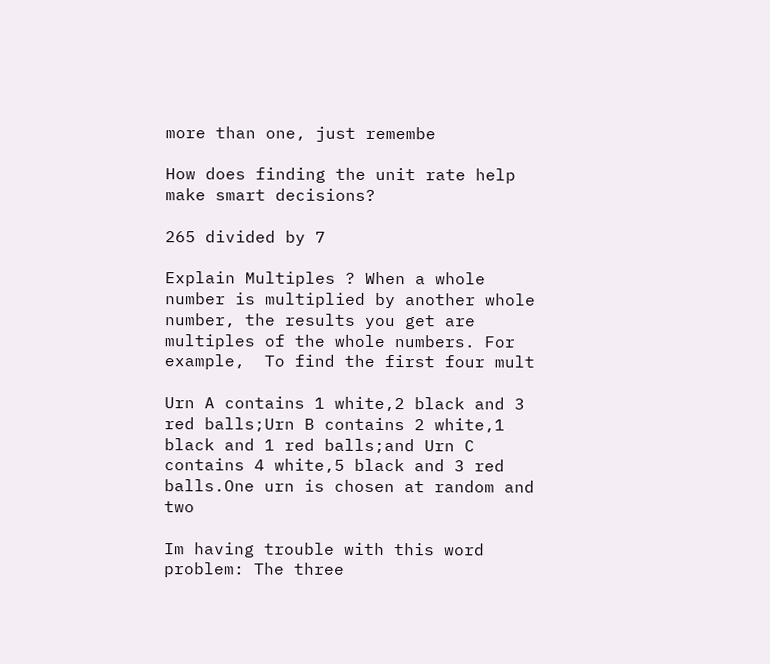more than one, just remembe

How does finding the unit rate help make smart decisions?

265 divided by 7

Explain Multiples ? When a whole number is multiplied by another whole number, the results you get are multiples of the whole numbers. For example,  To find the first four mult

Urn A contains 1 white,2 black and 3 red balls;Urn B contains 2 white,1 black and 1 red balls;and Urn C contains 4 white,5 black and 3 red balls.One urn is chosen at random and two

Im having trouble with this word problem: The three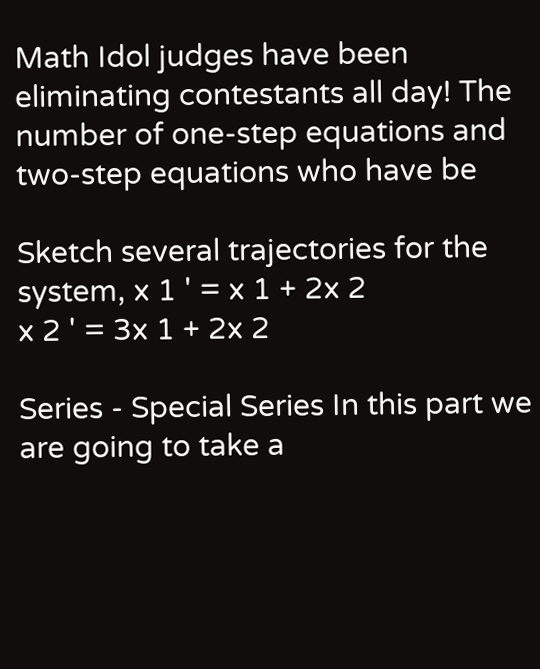Math Idol judges have been eliminating contestants all day! The number of one-step equations and two-step equations who have be

Sketch several trajectories for the system, x 1 ' = x 1 + 2x 2                                                                                x 2 ' = 3x 1 + 2x 2

Series - Special Series In this part we are going to take a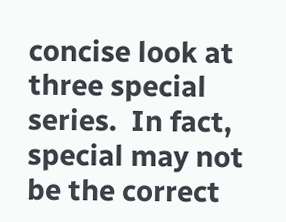concise look at three special series.  In fact, special may not be the correct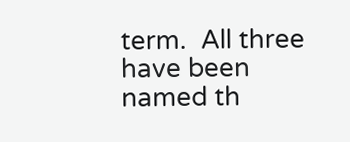term.  All three have been named th